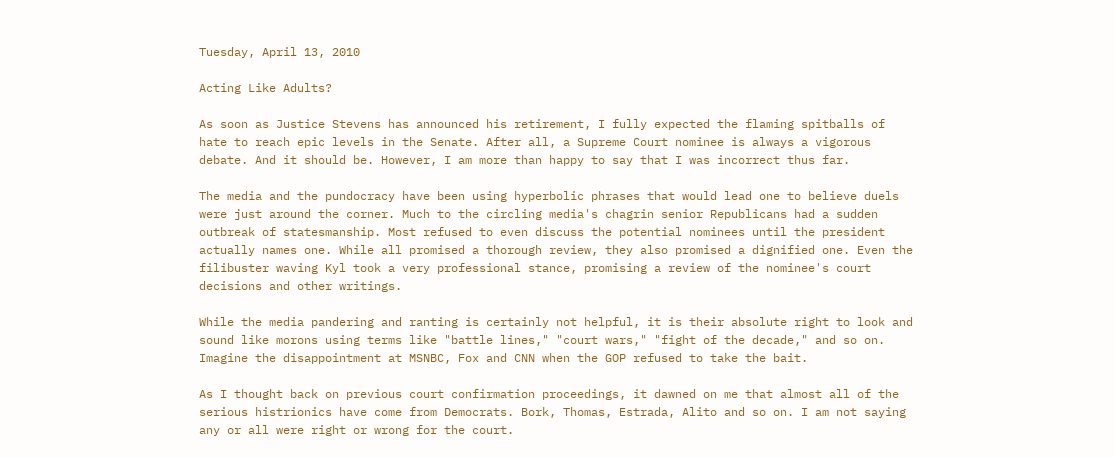Tuesday, April 13, 2010

Acting Like Adults?

As soon as Justice Stevens has announced his retirement, I fully expected the flaming spitballs of hate to reach epic levels in the Senate. After all, a Supreme Court nominee is always a vigorous debate. And it should be. However, I am more than happy to say that I was incorrect thus far.

The media and the pundocracy have been using hyperbolic phrases that would lead one to believe duels were just around the corner. Much to the circling media's chagrin senior Republicans had a sudden outbreak of statesmanship. Most refused to even discuss the potential nominees until the president actually names one. While all promised a thorough review, they also promised a dignified one. Even the filibuster waving Kyl took a very professional stance, promising a review of the nominee's court decisions and other writings.

While the media pandering and ranting is certainly not helpful, it is their absolute right to look and sound like morons using terms like "battle lines," "court wars," "fight of the decade," and so on. Imagine the disappointment at MSNBC, Fox and CNN when the GOP refused to take the bait.

As I thought back on previous court confirmation proceedings, it dawned on me that almost all of the serious histrionics have come from Democrats. Bork, Thomas, Estrada, Alito and so on. I am not saying any or all were right or wrong for the court.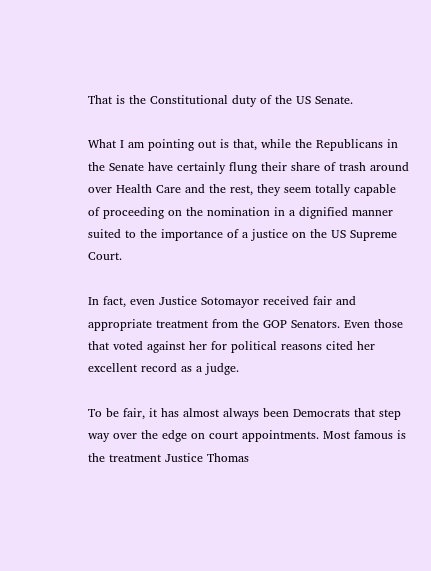That is the Constitutional duty of the US Senate.

What I am pointing out is that, while the Republicans in the Senate have certainly flung their share of trash around over Health Care and the rest, they seem totally capable of proceeding on the nomination in a dignified manner suited to the importance of a justice on the US Supreme Court.

In fact, even Justice Sotomayor received fair and appropriate treatment from the GOP Senators. Even those that voted against her for political reasons cited her excellent record as a judge.

To be fair, it has almost always been Democrats that step way over the edge on court appointments. Most famous is the treatment Justice Thomas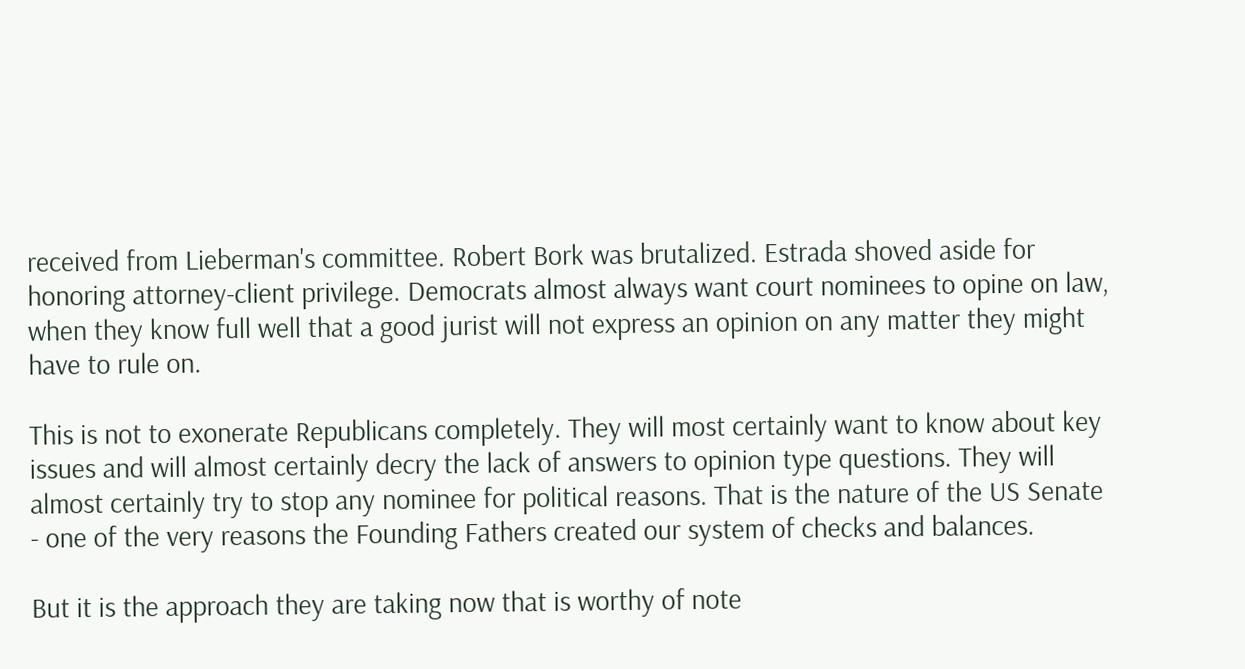received from Lieberman's committee. Robert Bork was brutalized. Estrada shoved aside for honoring attorney-client privilege. Democrats almost always want court nominees to opine on law, when they know full well that a good jurist will not express an opinion on any matter they might have to rule on.

This is not to exonerate Republicans completely. They will most certainly want to know about key issues and will almost certainly decry the lack of answers to opinion type questions. They will almost certainly try to stop any nominee for political reasons. That is the nature of the US Senate - one of the very reasons the Founding Fathers created our system of checks and balances.

But it is the approach they are taking now that is worthy of note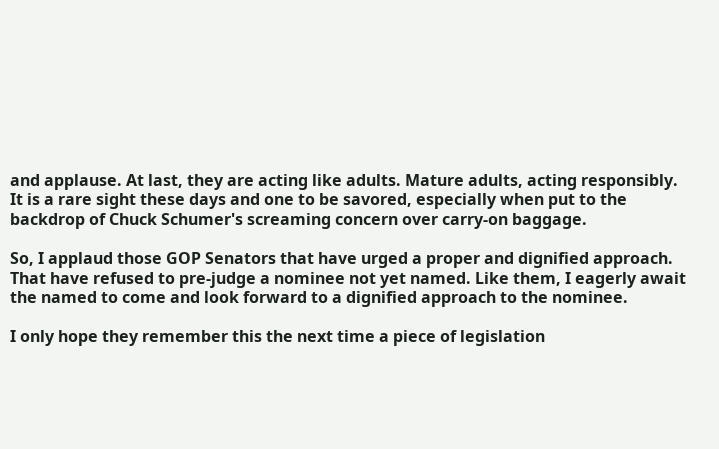and applause. At last, they are acting like adults. Mature adults, acting responsibly. It is a rare sight these days and one to be savored, especially when put to the backdrop of Chuck Schumer's screaming concern over carry-on baggage.

So, I applaud those GOP Senators that have urged a proper and dignified approach. That have refused to pre-judge a nominee not yet named. Like them, I eagerly await the named to come and look forward to a dignified approach to the nominee.

I only hope they remember this the next time a piece of legislation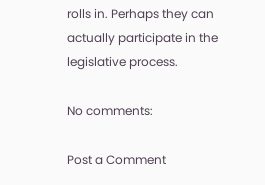rolls in. Perhaps they can actually participate in the legislative process.

No comments:

Post a Comment